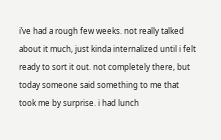i’ve had a rough few weeks. not really talked about it much, just kinda internalized until i felt ready to sort it out. not completely there, but today someone said something to me that took me by surprise. i had lunch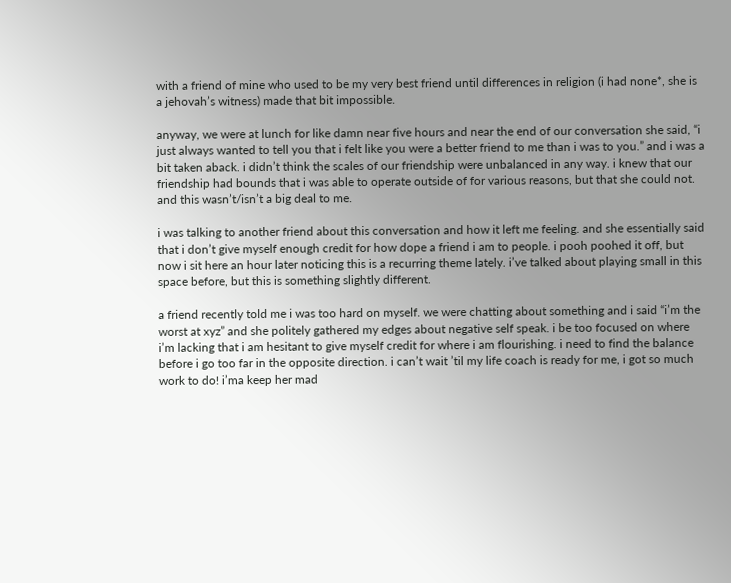with a friend of mine who used to be my very best friend until differences in religion (i had none*, she is a jehovah’s witness) made that bit impossible.

anyway, we were at lunch for like damn near five hours and near the end of our conversation she said, “i just always wanted to tell you that i felt like you were a better friend to me than i was to you.” and i was a bit taken aback. i didn’t think the scales of our friendship were unbalanced in any way. i knew that our friendship had bounds that i was able to operate outside of for various reasons, but that she could not. and this wasn’t/isn’t a big deal to me.

i was talking to another friend about this conversation and how it left me feeling. and she essentially said that i don’t give myself enough credit for how dope a friend i am to people. i pooh poohed it off, but now i sit here an hour later noticing this is a recurring theme lately. i’ve talked about playing small in this space before, but this is something slightly different.

a friend recently told me i was too hard on myself. we were chatting about something and i said “i’m the worst at xyz” and she politely gathered my edges about negative self speak. i be too focused on where i’m lacking that i am hesitant to give myself credit for where i am flourishing. i need to find the balance before i go too far in the opposite direction. i can’t wait ’til my life coach is ready for me, i got so much work to do! i’ma keep her mad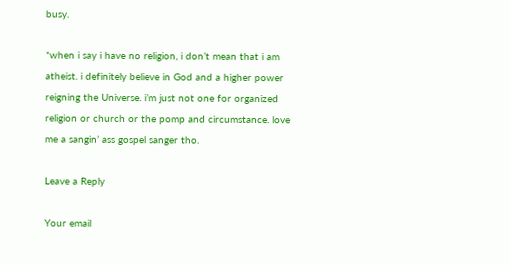busy.

*when i say i have no religion, i don’t mean that i am atheist. i definitely believe in God and a higher power reigning the Universe. i’m just not one for organized religion or church or the pomp and circumstance. love me a sangin’ ass gospel sanger tho.

Leave a Reply

Your email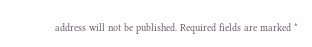address will not be published. Required fields are marked *